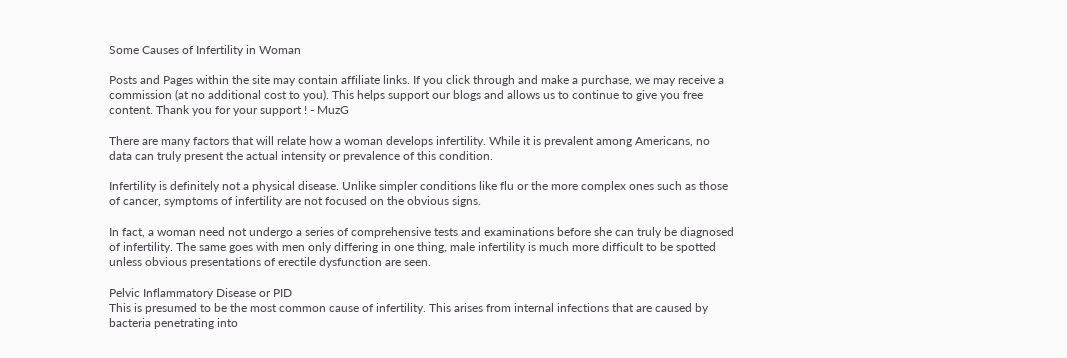Some Causes of Infertility in Woman

Posts and Pages within the site may contain affiliate links. If you click through and make a purchase, we may receive a commission (at no additional cost to you). This helps support our blogs and allows us to continue to give you free content. Thank you for your support ! - MuzG

There are many factors that will relate how a woman develops infertility. While it is prevalent among Americans, no data can truly present the actual intensity or prevalence of this condition.

Infertility is definitely not a physical disease. Unlike simpler conditions like flu or the more complex ones such as those of cancer, symptoms of infertility are not focused on the obvious signs.

In fact, a woman need not undergo a series of comprehensive tests and examinations before she can truly be diagnosed of infertility. The same goes with men only differing in one thing, male infertility is much more difficult to be spotted unless obvious presentations of erectile dysfunction are seen.

Pelvic Inflammatory Disease or PID
This is presumed to be the most common cause of infertility. This arises from internal infections that are caused by bacteria penetrating into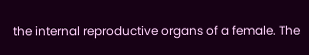the internal reproductive organs of a female. The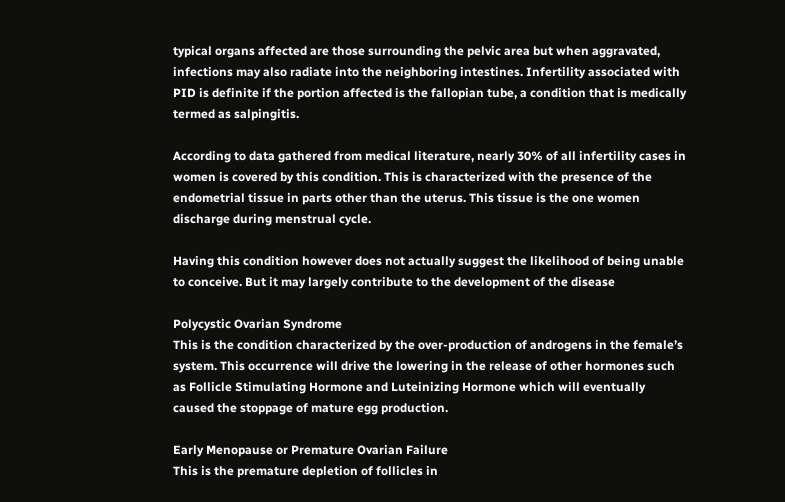typical organs affected are those surrounding the pelvic area but when aggravated, infections may also radiate into the neighboring intestines. Infertility associated with PID is definite if the portion affected is the fallopian tube, a condition that is medically termed as salpingitis.

According to data gathered from medical literature, nearly 30% of all infertility cases in women is covered by this condition. This is characterized with the presence of the endometrial tissue in parts other than the uterus. This tissue is the one women discharge during menstrual cycle.

Having this condition however does not actually suggest the likelihood of being unable to conceive. But it may largely contribute to the development of the disease

Polycystic Ovarian Syndrome
This is the condition characterized by the over-production of androgens in the female’s system. This occurrence will drive the lowering in the release of other hormones such as Follicle Stimulating Hormone and Luteinizing Hormone which will eventually caused the stoppage of mature egg production.

Early Menopause or Premature Ovarian Failure
This is the premature depletion of follicles in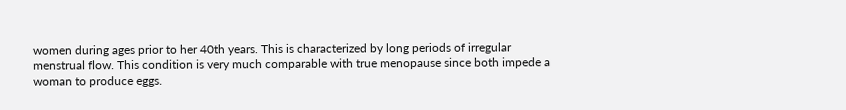women during ages prior to her 40th years. This is characterized by long periods of irregular menstrual flow. This condition is very much comparable with true menopause since both impede a woman to produce eggs.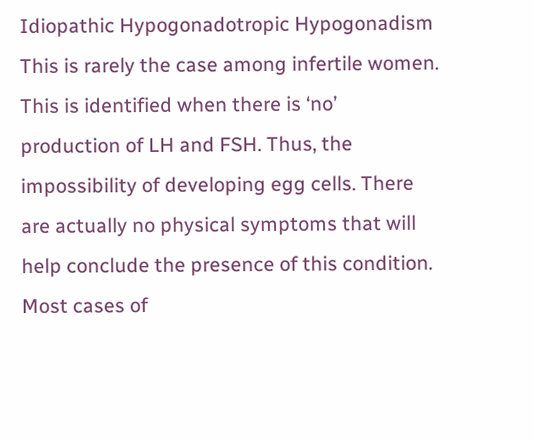Idiopathic Hypogonadotropic Hypogonadism
This is rarely the case among infertile women. This is identified when there is ‘no’ production of LH and FSH. Thus, the impossibility of developing egg cells. There are actually no physical symptoms that will help conclude the presence of this condition. Most cases of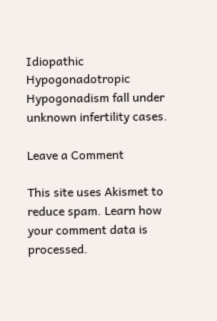Idiopathic Hypogonadotropic Hypogonadism fall under unknown infertility cases.

Leave a Comment

This site uses Akismet to reduce spam. Learn how your comment data is processed.